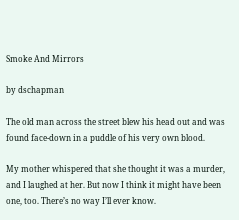Smoke And Mirrors

by dschapman

The old man across the street blew his head out and was found face-down in a puddle of his very own blood.

My mother whispered that she thought it was a murder, and I laughed at her. But now I think it might have been one, too. There’s no way I’ll ever know.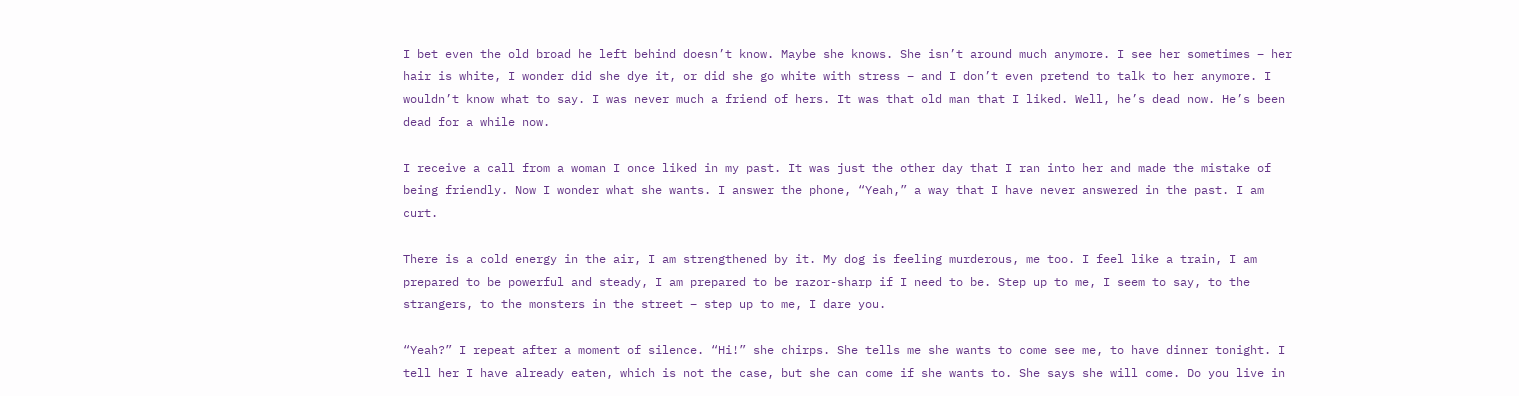I bet even the old broad he left behind doesn’t know. Maybe she knows. She isn’t around much anymore. I see her sometimes – her hair is white, I wonder did she dye it, or did she go white with stress – and I don’t even pretend to talk to her anymore. I wouldn’t know what to say. I was never much a friend of hers. It was that old man that I liked. Well, he’s dead now. He’s been dead for a while now.

I receive a call from a woman I once liked in my past. It was just the other day that I ran into her and made the mistake of being friendly. Now I wonder what she wants. I answer the phone, “Yeah,” a way that I have never answered in the past. I am curt.

There is a cold energy in the air, I am strengthened by it. My dog is feeling murderous, me too. I feel like a train, I am prepared to be powerful and steady, I am prepared to be razor-sharp if I need to be. Step up to me, I seem to say, to the strangers, to the monsters in the street – step up to me, I dare you.

“Yeah?” I repeat after a moment of silence. “Hi!” she chirps. She tells me she wants to come see me, to have dinner tonight. I tell her I have already eaten, which is not the case, but she can come if she wants to. She says she will come. Do you live in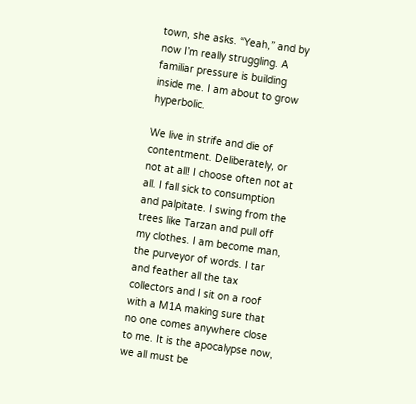town, she asks. “Yeah,” and by now I’m really struggling. A familiar pressure is building inside me. I am about to grow hyperbolic.

We live in strife and die of contentment. Deliberately, or not at all! I choose often not at all. I fall sick to consumption and palpitate. I swing from the trees like Tarzan and pull off my clothes. I am become man, the purveyor of words. I tar and feather all the tax collectors and I sit on a roof with a M1A making sure that no one comes anywhere close to me. It is the apocalypse now, we all must be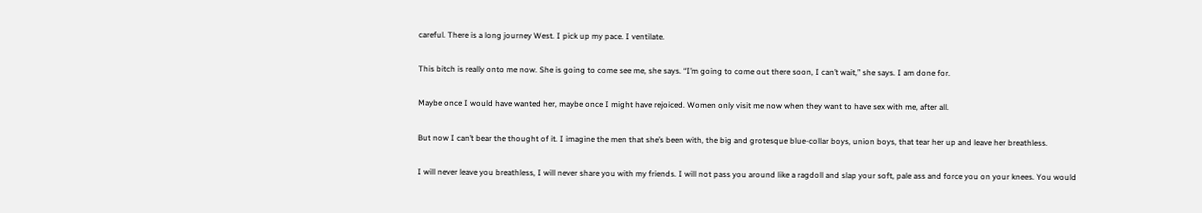careful. There is a long journey West. I pick up my pace. I ventilate.

This bitch is really onto me now. She is going to come see me, she says. “I’m going to come out there soon, I can’t wait,” she says. I am done for.

Maybe once I would have wanted her, maybe once I might have rejoiced. Women only visit me now when they want to have sex with me, after all.

But now I can’t bear the thought of it. I imagine the men that she’s been with, the big and grotesque blue-collar boys, union boys, that tear her up and leave her breathless.

I will never leave you breathless, I will never share you with my friends. I will not pass you around like a ragdoll and slap your soft, pale ass and force you on your knees. You would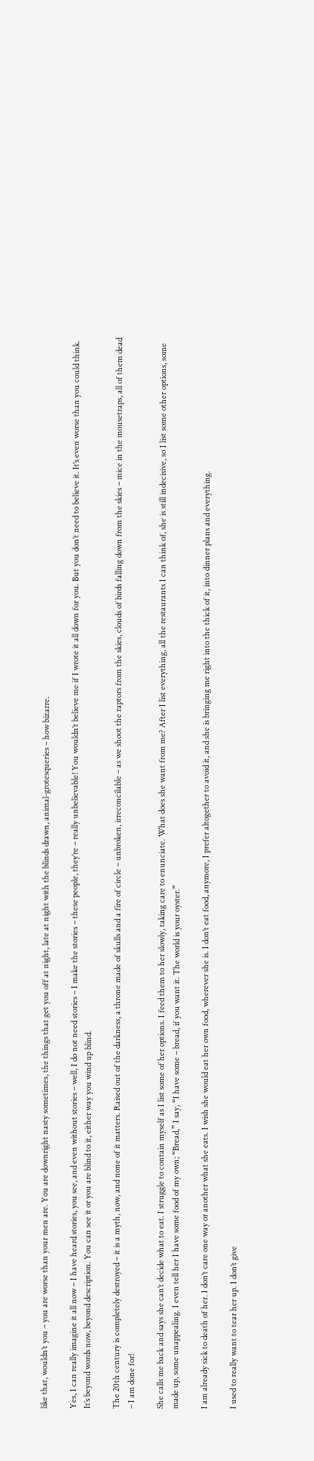like that, wouldn’t you – you are worse than your men are. You are downright nasty sometimes, the things that get you off at night, late at night with the blinds drawn, animal-grotesqueries – how bizarre.

Yes, I can really imagine it all now – I have heard stories, you see, and even without stories – well, I do not need stories – I make the stories – these people, they’re – really unbelievable! You wouldn’t believe me if I wrote it all down for you. But you don’t need to believe it. It’s even worse than you could think. It’s beyond words now, beyond description. You can see it or you are blind to it, either way you wind up blind.

The 20th century is completely destroyed – it is a myth, now, and none of it matters. Raised out of the darkness, a throne made of skulls and a fire of circle – unbroken, irreconcilable – as we shoot the raptors from the skies, clouds of birds falling down from the skies – mice in the mousetraps, all of them dead – I am done for!

She calls me back and says she can’t decide what to eat. I struggle to contain myself as I list some of her options. I feed them to her slowly, taking care to enunciate. What does she want from me? After I list everything, all the restaurants I can think of, she is still indecisive, so I list some other options, some made up, some unappealing. I even tell her I have some food of my own; “Bread,” I say, “I have some – bread, if you want it. The world is your oyster.”

I am already sick to death of her. I don’t care one way or another what she eats. I wish she would eat her own food, wherever she is. I don’t eat food, anymore, I prefer altogether to avoid it, and she is bringing me right into the thick of it, into dinner plans and everything.

I used to really want to tear her up. I don’t give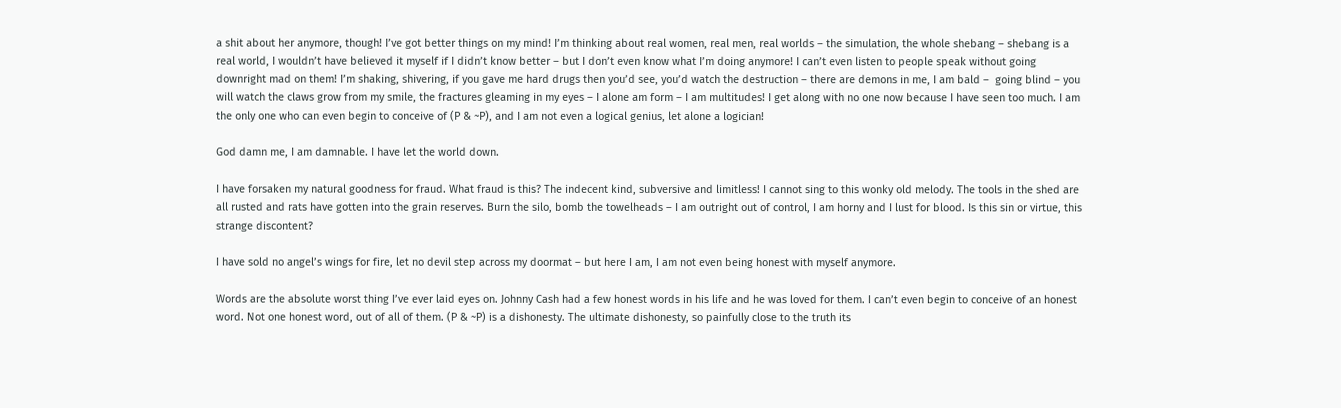a shit about her anymore, though! I’ve got better things on my mind! I’m thinking about real women, real men, real worlds – the simulation, the whole shebang – shebang is a real world, I wouldn’t have believed it myself if I didn’t know better – but I don’t even know what I’m doing anymore! I can’t even listen to people speak without going downright mad on them! I’m shaking, shivering, if you gave me hard drugs then you’d see, you’d watch the destruction – there are demons in me, I am bald –  going blind – you will watch the claws grow from my smile, the fractures gleaming in my eyes – I alone am form – I am multitudes! I get along with no one now because I have seen too much. I am the only one who can even begin to conceive of (P & ~P), and I am not even a logical genius, let alone a logician!

God damn me, I am damnable. I have let the world down.

I have forsaken my natural goodness for fraud. What fraud is this? The indecent kind, subversive and limitless! I cannot sing to this wonky old melody. The tools in the shed are all rusted and rats have gotten into the grain reserves. Burn the silo, bomb the towelheads – I am outright out of control, I am horny and I lust for blood. Is this sin or virtue, this strange discontent?

I have sold no angel’s wings for fire, let no devil step across my doormat – but here I am, I am not even being honest with myself anymore.

Words are the absolute worst thing I’ve ever laid eyes on. Johnny Cash had a few honest words in his life and he was loved for them. I can’t even begin to conceive of an honest word. Not one honest word, out of all of them. (P & ~P) is a dishonesty. The ultimate dishonesty, so painfully close to the truth its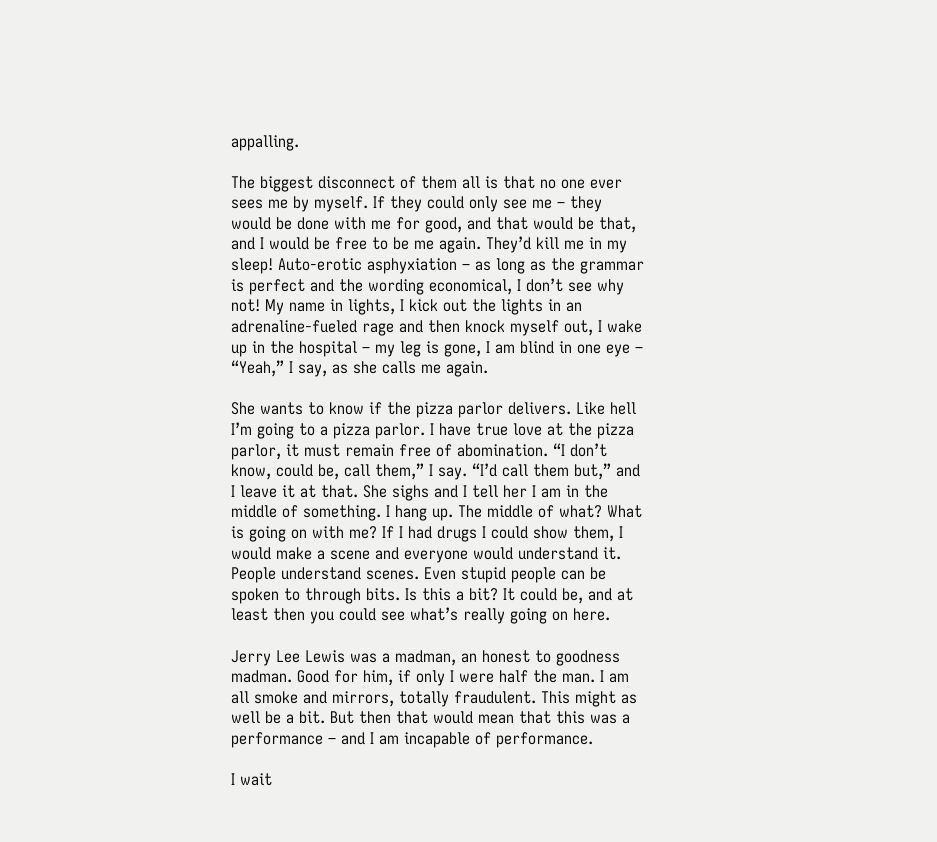appalling.

The biggest disconnect of them all is that no one ever sees me by myself. If they could only see me – they would be done with me for good, and that would be that, and I would be free to be me again. They’d kill me in my sleep! Auto-erotic asphyxiation – as long as the grammar is perfect and the wording economical, I don’t see why not! My name in lights, I kick out the lights in an adrenaline-fueled rage and then knock myself out, I wake up in the hospital – my leg is gone, I am blind in one eye – “Yeah,” I say, as she calls me again.

She wants to know if the pizza parlor delivers. Like hell I’m going to a pizza parlor. I have true love at the pizza parlor, it must remain free of abomination. “I don’t know, could be, call them,” I say. “I’d call them but,” and I leave it at that. She sighs and I tell her I am in the middle of something. I hang up. The middle of what? What is going on with me? If I had drugs I could show them, I would make a scene and everyone would understand it. People understand scenes. Even stupid people can be spoken to through bits. Is this a bit? It could be, and at least then you could see what’s really going on here.

Jerry Lee Lewis was a madman, an honest to goodness madman. Good for him, if only I were half the man. I am all smoke and mirrors, totally fraudulent. This might as well be a bit. But then that would mean that this was a performance – and I am incapable of performance.

I wait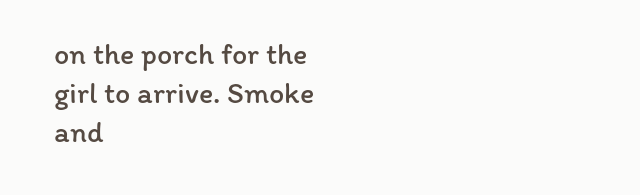on the porch for the girl to arrive. Smoke and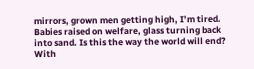mirrors, grown men getting high, I’m tired. Babies raised on welfare, glass turning back into sand. Is this the way the world will end? With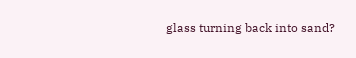glass turning back into sand?